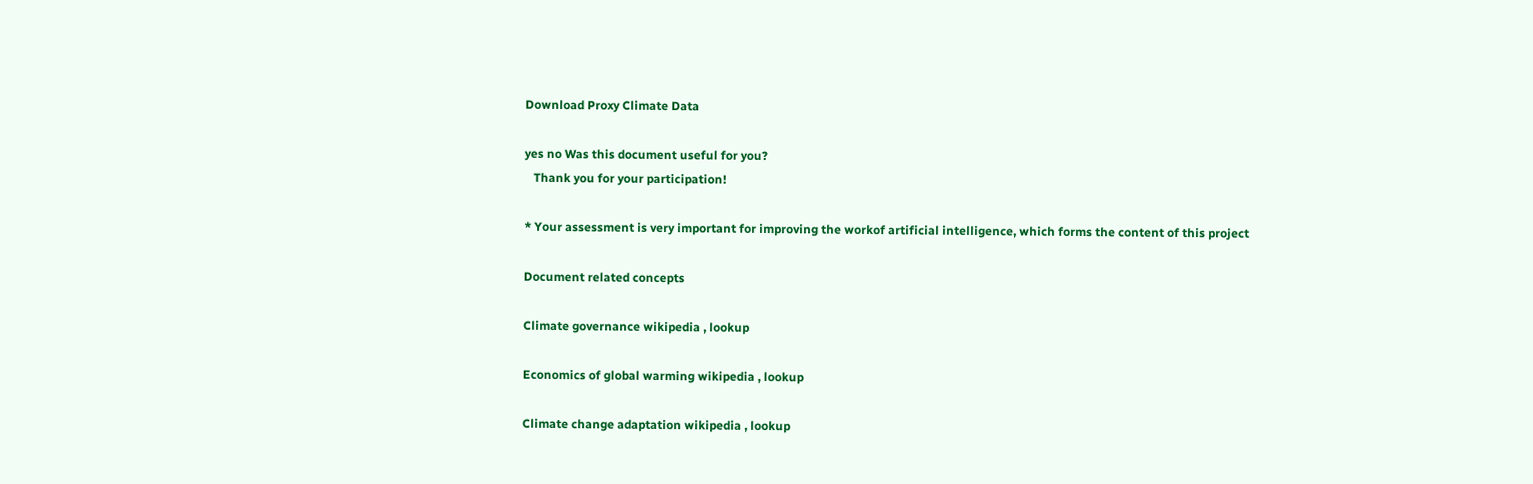Download Proxy Climate Data

yes no Was this document useful for you?
   Thank you for your participation!

* Your assessment is very important for improving the workof artificial intelligence, which forms the content of this project

Document related concepts

Climate governance wikipedia , lookup

Economics of global warming wikipedia , lookup

Climate change adaptation wikipedia , lookup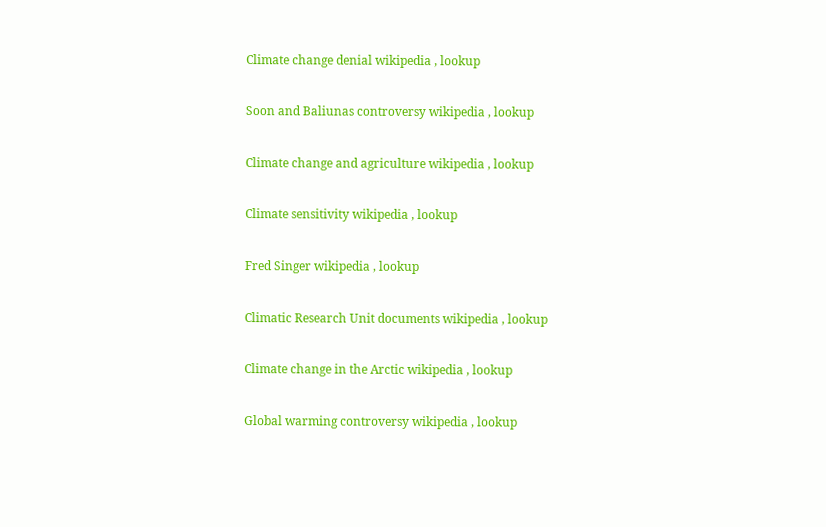Climate change denial wikipedia , lookup

Soon and Baliunas controversy wikipedia , lookup

Climate change and agriculture wikipedia , lookup

Climate sensitivity wikipedia , lookup

Fred Singer wikipedia , lookup

Climatic Research Unit documents wikipedia , lookup

Climate change in the Arctic wikipedia , lookup

Global warming controversy wikipedia , lookup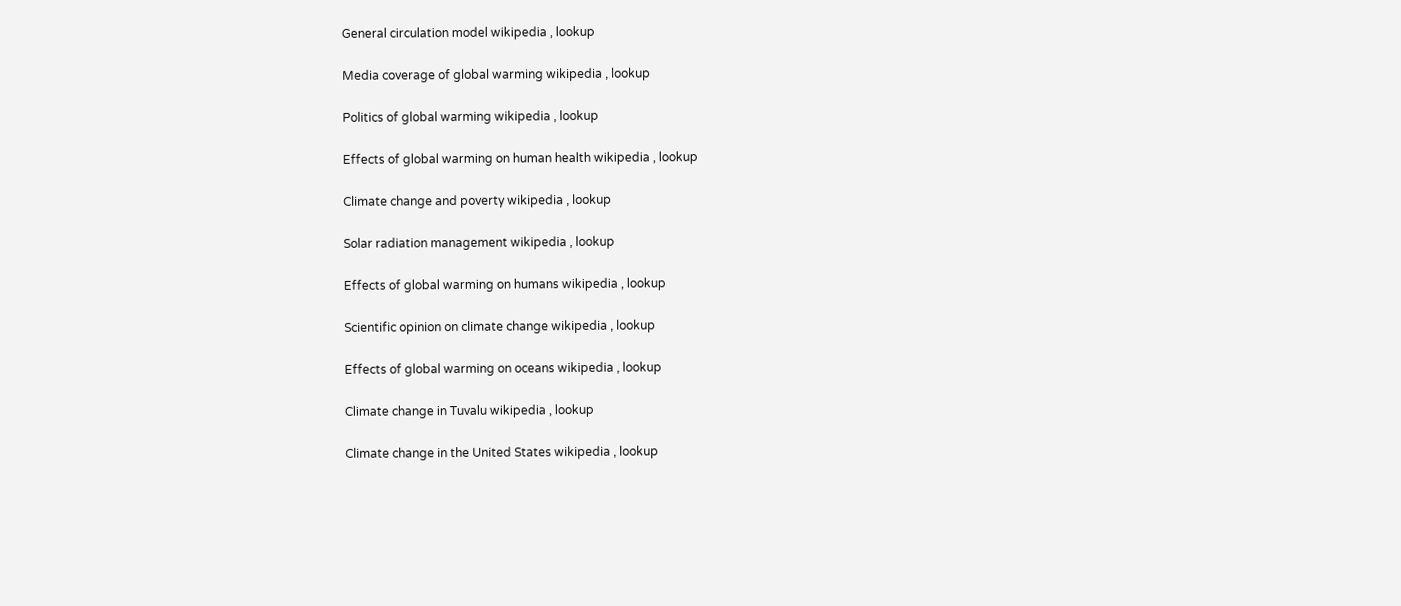General circulation model wikipedia , lookup

Media coverage of global warming wikipedia , lookup

Politics of global warming wikipedia , lookup

Effects of global warming on human health wikipedia , lookup

Climate change and poverty wikipedia , lookup

Solar radiation management wikipedia , lookup

Effects of global warming on humans wikipedia , lookup

Scientific opinion on climate change wikipedia , lookup

Effects of global warming on oceans wikipedia , lookup

Climate change in Tuvalu wikipedia , lookup

Climate change in the United States wikipedia , lookup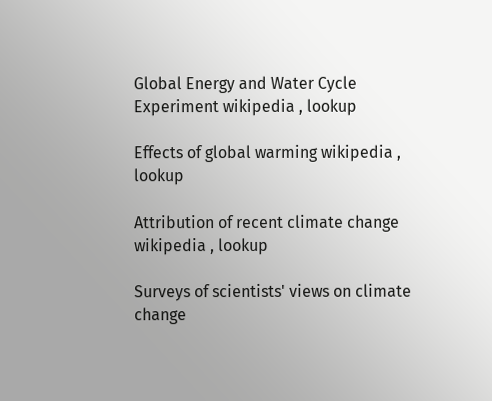Global Energy and Water Cycle Experiment wikipedia , lookup

Effects of global warming wikipedia , lookup

Attribution of recent climate change wikipedia , lookup

Surveys of scientists' views on climate change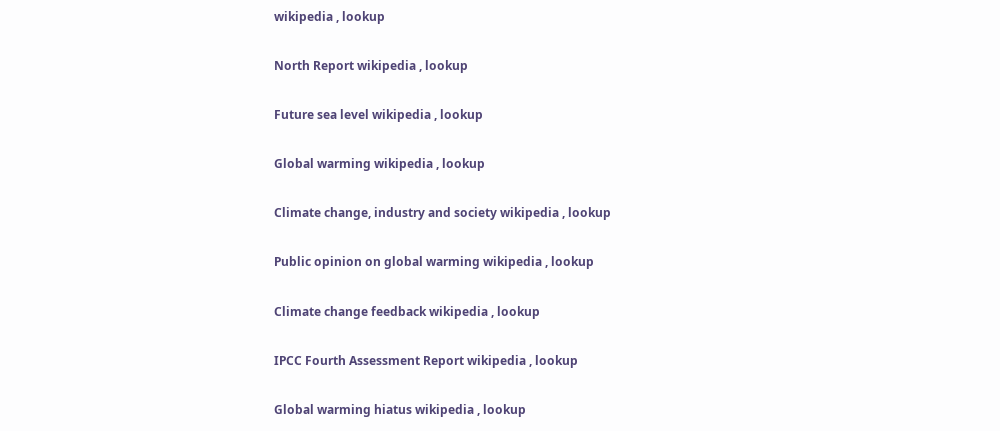wikipedia , lookup

North Report wikipedia , lookup

Future sea level wikipedia , lookup

Global warming wikipedia , lookup

Climate change, industry and society wikipedia , lookup

Public opinion on global warming wikipedia , lookup

Climate change feedback wikipedia , lookup

IPCC Fourth Assessment Report wikipedia , lookup

Global warming hiatus wikipedia , lookup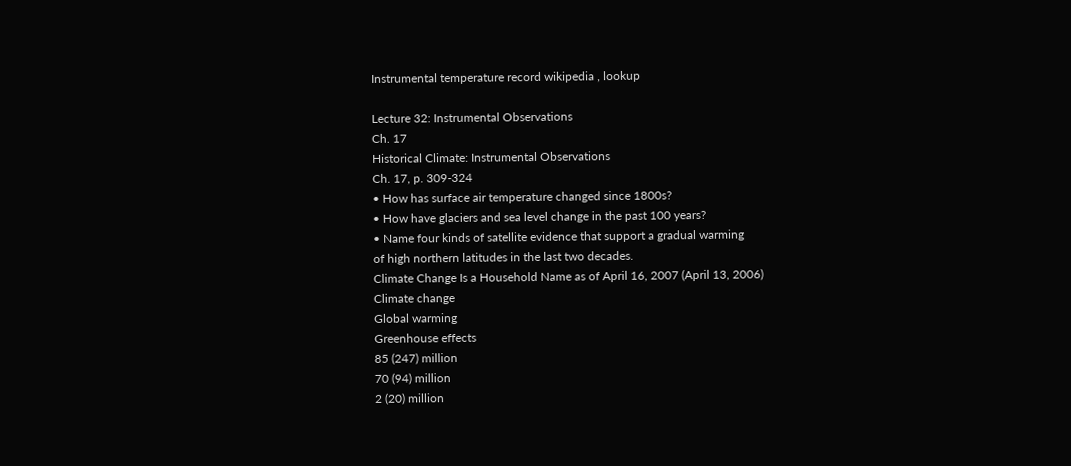Instrumental temperature record wikipedia , lookup

Lecture 32: Instrumental Observations
Ch. 17
Historical Climate: Instrumental Observations
Ch. 17, p. 309-324
• How has surface air temperature changed since 1800s?
• How have glaciers and sea level change in the past 100 years?
• Name four kinds of satellite evidence that support a gradual warming
of high northern latitudes in the last two decades.
Climate Change Is a Household Name as of April 16, 2007 (April 13, 2006)
Climate change
Global warming
Greenhouse effects
85 (247) million
70 (94) million
2 (20) million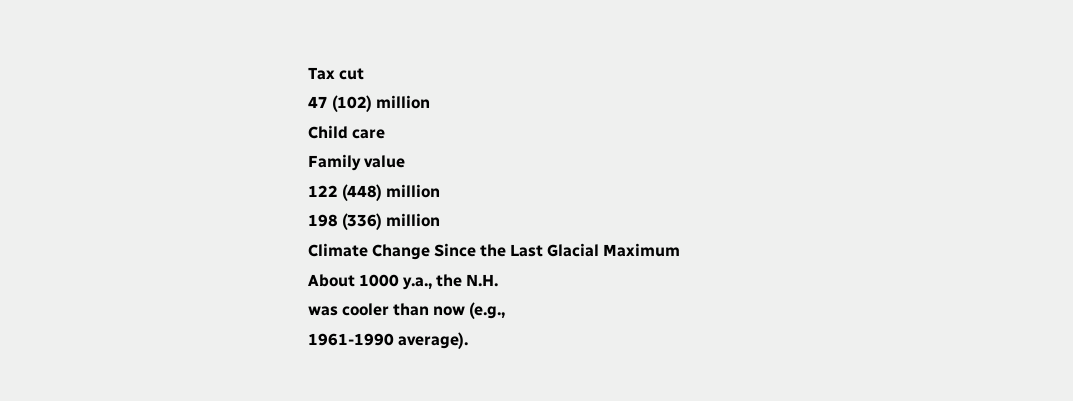Tax cut
47 (102) million
Child care
Family value
122 (448) million
198 (336) million
Climate Change Since the Last Glacial Maximum
About 1000 y.a., the N.H.
was cooler than now (e.g.,
1961-1990 average).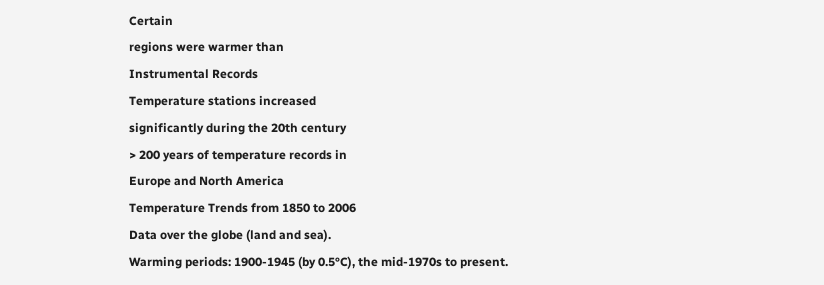Certain
regions were warmer than
Instrumental Records
Temperature stations increased
significantly during the 20th century
> 200 years of temperature records in
Europe and North America
Temperature Trends from 1850 to 2006
Data over the globe (land and sea).
Warming periods: 1900-1945 (by 0.5°C), the mid-1970s to present.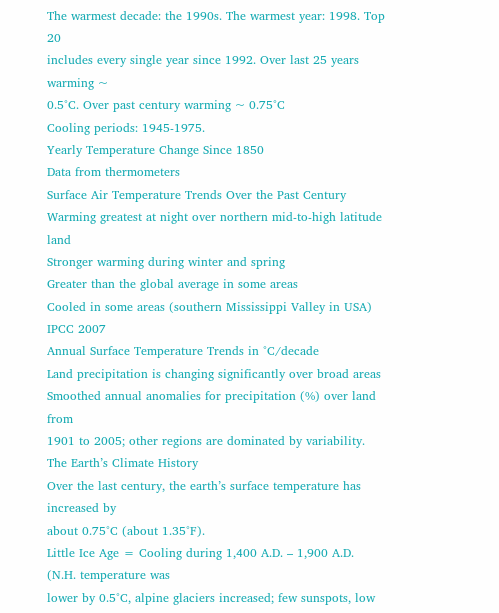The warmest decade: the 1990s. The warmest year: 1998. Top 20
includes every single year since 1992. Over last 25 years warming ~
0.5°C. Over past century warming ~ 0.75°C
Cooling periods: 1945-1975.
Yearly Temperature Change Since 1850
Data from thermometers
Surface Air Temperature Trends Over the Past Century
Warming greatest at night over northern mid-to-high latitude land
Stronger warming during winter and spring
Greater than the global average in some areas
Cooled in some areas (southern Mississippi Valley in USA)
IPCC 2007
Annual Surface Temperature Trends in °C/decade
Land precipitation is changing significantly over broad areas
Smoothed annual anomalies for precipitation (%) over land from
1901 to 2005; other regions are dominated by variability.
The Earth’s Climate History
Over the last century, the earth’s surface temperature has increased by
about 0.75°C (about 1.35°F).
Little Ice Age = Cooling during 1,400 A.D. – 1,900 A.D. (N.H. temperature was
lower by 0.5°C, alpine glaciers increased; few sunspots, low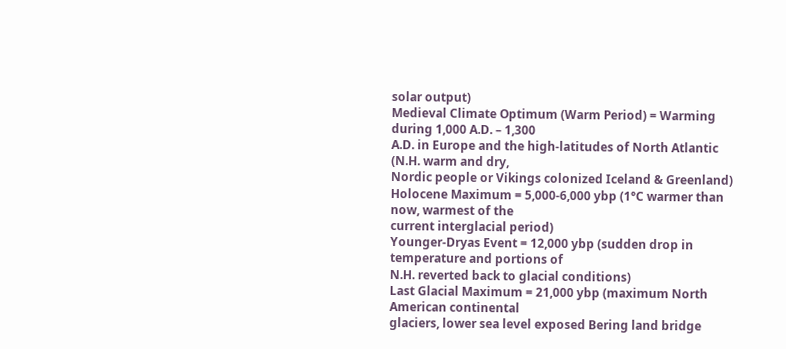solar output)
Medieval Climate Optimum (Warm Period) = Warming during 1,000 A.D. – 1,300
A.D. in Europe and the high-latitudes of North Atlantic (N.H. warm and dry,
Nordic people or Vikings colonized Iceland & Greenland)
Holocene Maximum = 5,000-6,000 ybp (1°C warmer than now, warmest of the
current interglacial period)
Younger-Dryas Event = 12,000 ybp (sudden drop in temperature and portions of
N.H. reverted back to glacial conditions)
Last Glacial Maximum = 21,000 ybp (maximum North American continental
glaciers, lower sea level exposed Bering land bridge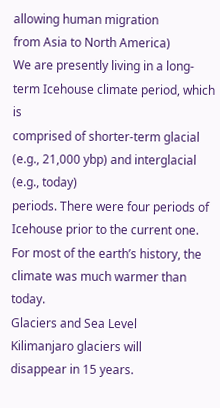allowing human migration
from Asia to North America)
We are presently living in a long-term Icehouse climate period, which is
comprised of shorter-term glacial (e.g., 21,000 ybp) and interglacial (e.g., today)
periods. There were four periods of Icehouse prior to the current one.
For most of the earth’s history, the climate was much warmer than today.
Glaciers and Sea Level
Kilimanjaro glaciers will
disappear in 15 years.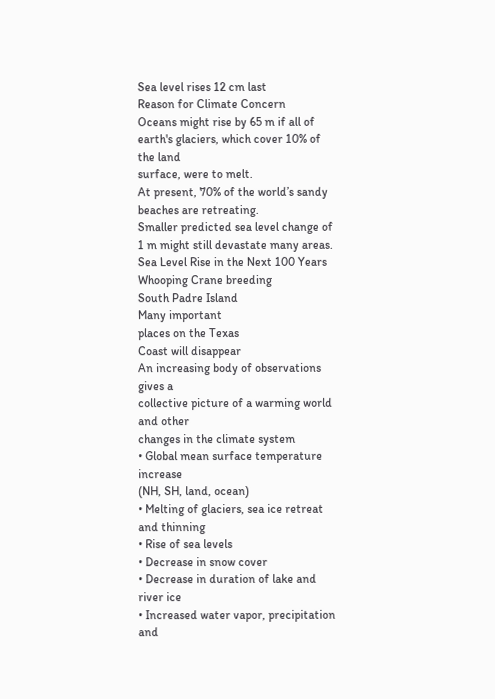Sea level rises 12 cm last
Reason for Climate Concern
Oceans might rise by 65 m if all of earth's glaciers, which cover 10% of the land
surface, were to melt.
At present, 70% of the world’s sandy beaches are retreating.
Smaller predicted sea level change of 1 m might still devastate many areas.
Sea Level Rise in the Next 100 Years
Whooping Crane breeding
South Padre Island
Many important
places on the Texas
Coast will disappear
An increasing body of observations gives a
collective picture of a warming world and other
changes in the climate system
• Global mean surface temperature increase
(NH, SH, land, ocean)
• Melting of glaciers, sea ice retreat and thinning
• Rise of sea levels
• Decrease in snow cover
• Decrease in duration of lake and river ice
• Increased water vapor, precipitation and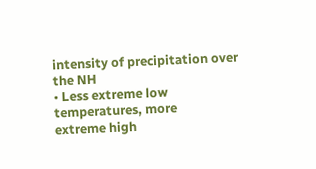intensity of precipitation over the NH
• Less extreme low temperatures, more
extreme high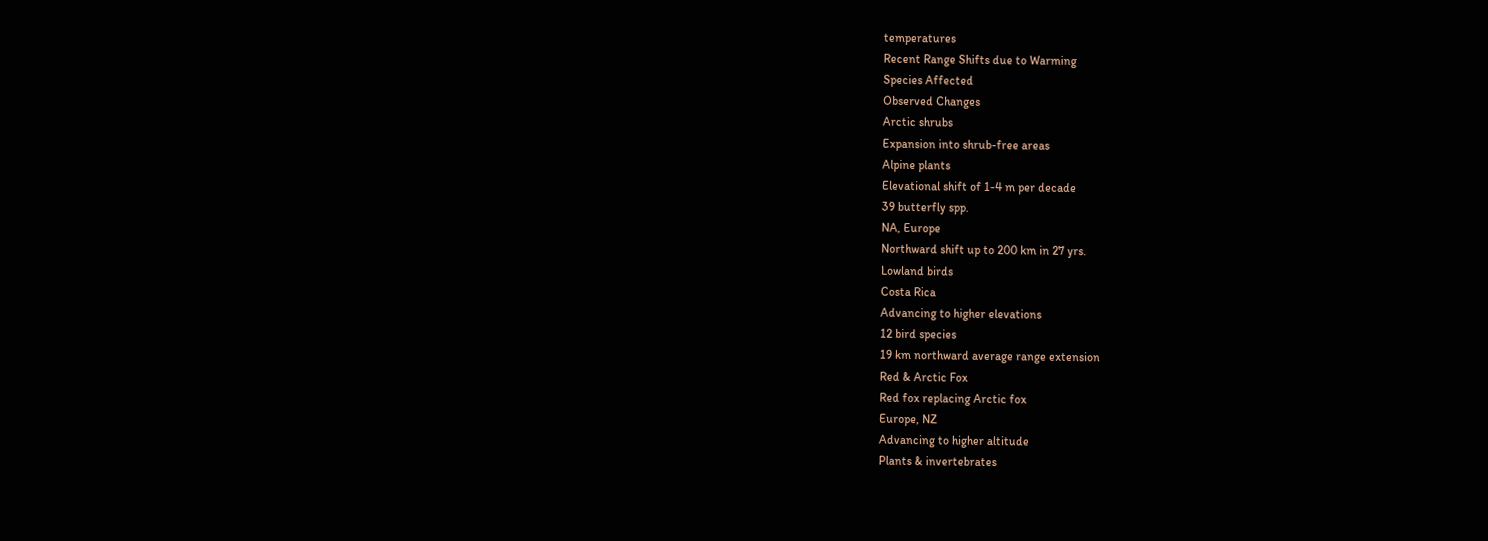temperatures
Recent Range Shifts due to Warming
Species Affected
Observed Changes
Arctic shrubs
Expansion into shrub-free areas
Alpine plants
Elevational shift of 1-4 m per decade
39 butterfly spp.
NA, Europe
Northward shift up to 200 km in 27 yrs.
Lowland birds
Costa Rica
Advancing to higher elevations
12 bird species
19 km northward average range extension
Red & Arctic Fox
Red fox replacing Arctic fox
Europe, NZ
Advancing to higher altitude
Plants & invertebrates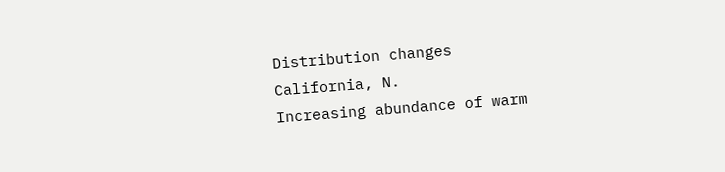Distribution changes
California, N.
Increasing abundance of warm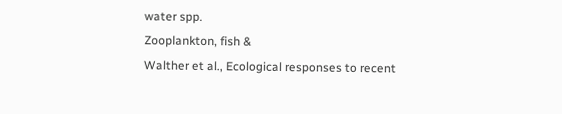water spp.
Zooplankton, fish &
Walther et al., Ecological responses to recent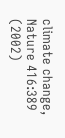climate change, Nature 416:389 (2002)